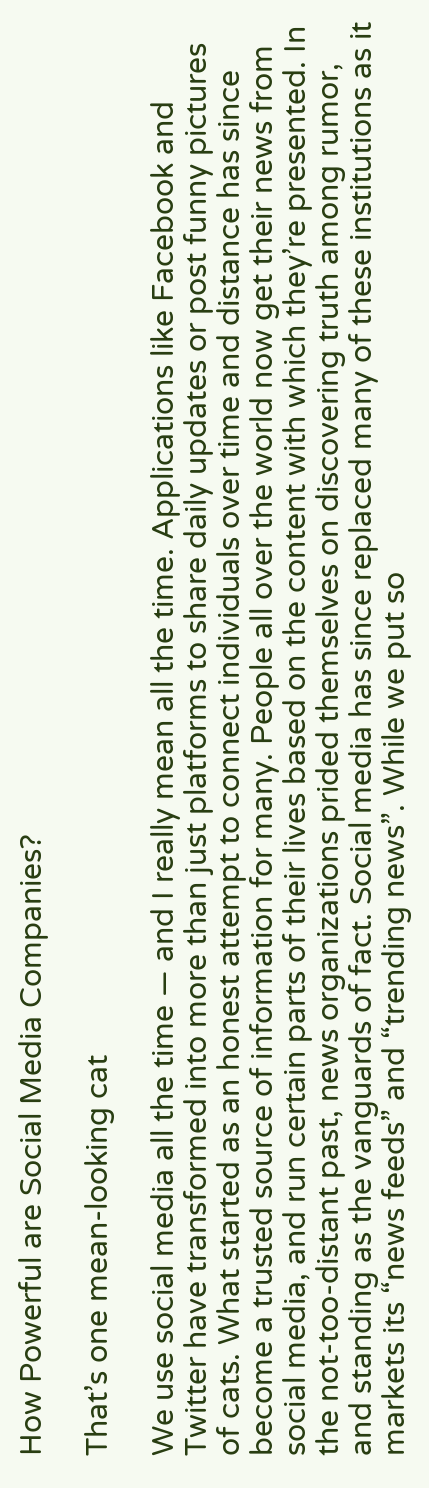How Powerful are Social Media Companies?

That’s one mean-looking cat

We use social media all the time — and I really mean all the time. Applications like Facebook and Twitter have transformed into more than just platforms to share daily updates or post funny pictures of cats. What started as an honest attempt to connect individuals over time and distance has since become a trusted source of information for many. People all over the world now get their news from social media, and run certain parts of their lives based on the content with which they’re presented. In the not-too-distant past, news organizations prided themselves on discovering truth among rumor, and standing as the vanguards of fact. Social media has since replaced many of these institutions as it markets its “news feeds” and “trending news”. While we put so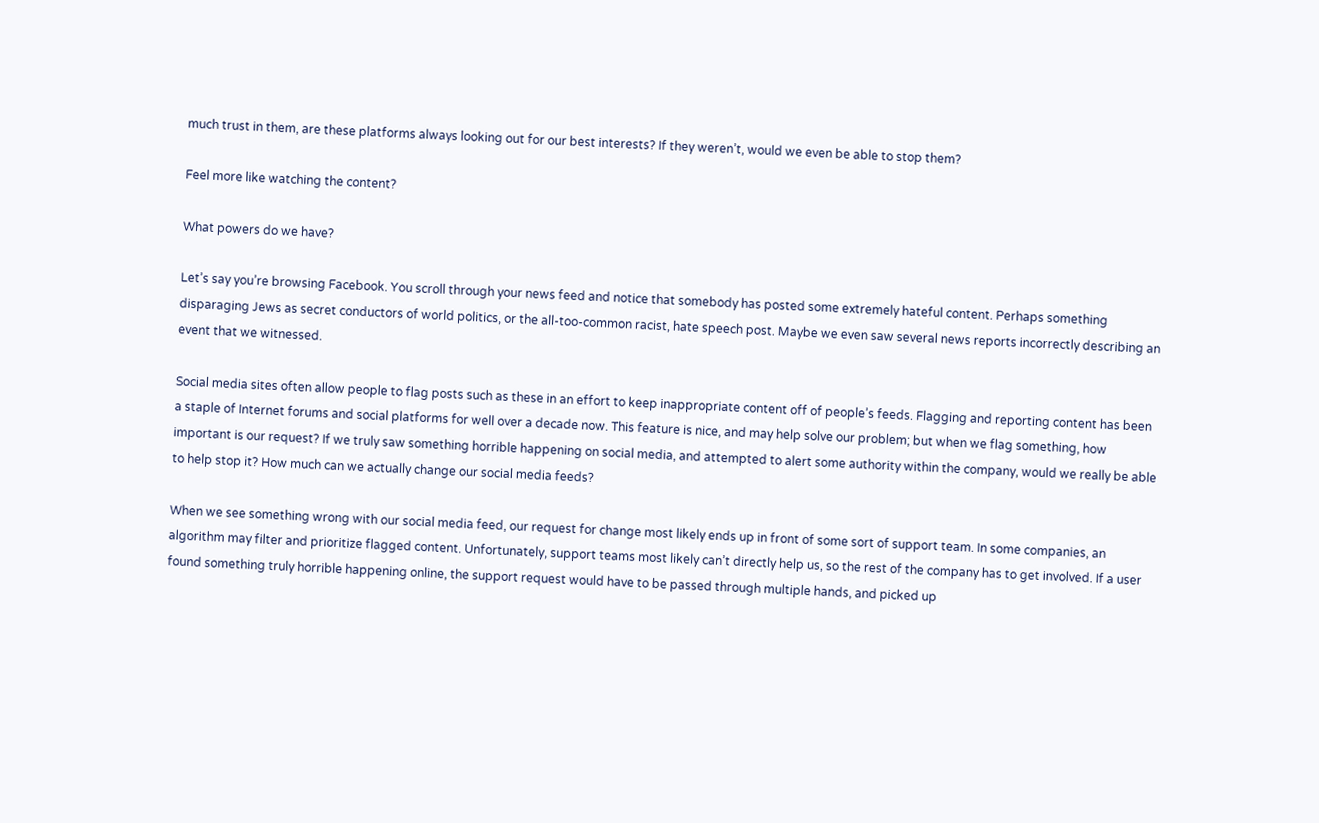much trust in them, are these platforms always looking out for our best interests? If they weren’t, would we even be able to stop them?

Feel more like watching the content?

What powers do we have?

Let’s say you’re browsing Facebook. You scroll through your news feed and notice that somebody has posted some extremely hateful content. Perhaps something disparaging Jews as secret conductors of world politics, or the all-too-common racist, hate speech post. Maybe we even saw several news reports incorrectly describing an event that we witnessed.

Social media sites often allow people to flag posts such as these in an effort to keep inappropriate content off of people’s feeds. Flagging and reporting content has been a staple of Internet forums and social platforms for well over a decade now. This feature is nice, and may help solve our problem; but when we flag something, how important is our request? If we truly saw something horrible happening on social media, and attempted to alert some authority within the company, would we really be able to help stop it? How much can we actually change our social media feeds?

When we see something wrong with our social media feed, our request for change most likely ends up in front of some sort of support team. In some companies, an algorithm may filter and prioritize flagged content. Unfortunately, support teams most likely can’t directly help us, so the rest of the company has to get involved. If a user found something truly horrible happening online, the support request would have to be passed through multiple hands, and picked up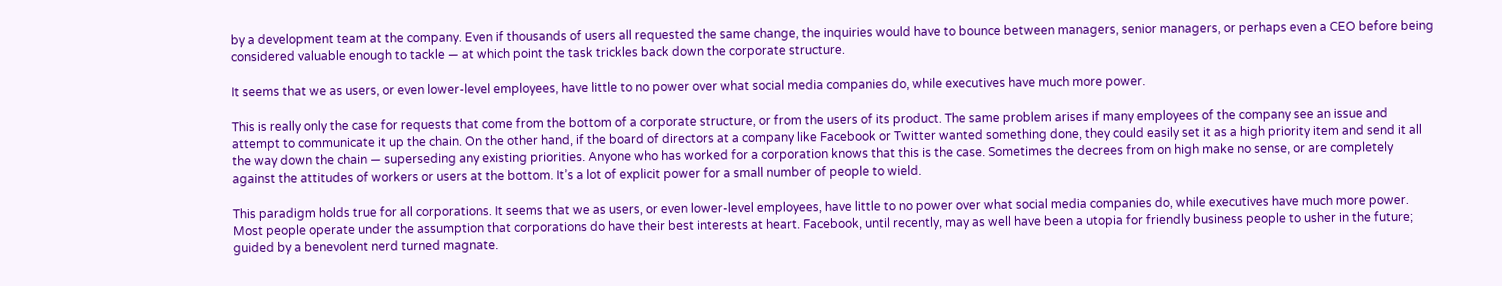by a development team at the company. Even if thousands of users all requested the same change, the inquiries would have to bounce between managers, senior managers, or perhaps even a CEO before being considered valuable enough to tackle — at which point the task trickles back down the corporate structure.

It seems that we as users, or even lower-level employees, have little to no power over what social media companies do, while executives have much more power.

This is really only the case for requests that come from the bottom of a corporate structure, or from the users of its product. The same problem arises if many employees of the company see an issue and attempt to communicate it up the chain. On the other hand, if the board of directors at a company like Facebook or Twitter wanted something done, they could easily set it as a high priority item and send it all the way down the chain — superseding any existing priorities. Anyone who has worked for a corporation knows that this is the case. Sometimes the decrees from on high make no sense, or are completely against the attitudes of workers or users at the bottom. It’s a lot of explicit power for a small number of people to wield.

This paradigm holds true for all corporations. It seems that we as users, or even lower-level employees, have little to no power over what social media companies do, while executives have much more power. Most people operate under the assumption that corporations do have their best interests at heart. Facebook, until recently, may as well have been a utopia for friendly business people to usher in the future; guided by a benevolent nerd turned magnate.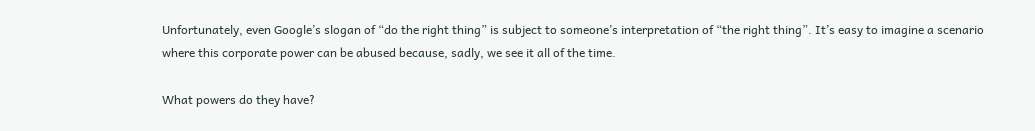Unfortunately, even Google’s slogan of “do the right thing” is subject to someone’s interpretation of “the right thing”. It’s easy to imagine a scenario where this corporate power can be abused because, sadly, we see it all of the time.

What powers do they have?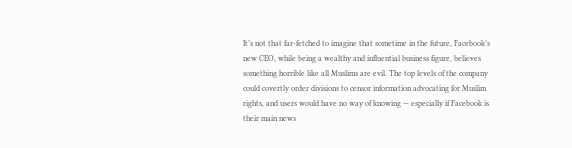It’s not that far-fetched to imagine that sometime in the future, Facebook’s new CEO, while being a wealthy and influential business figure, believes something horrible like all Muslims are evil. The top levels of the company could covertly order divisions to censor information advocating for Muslim rights, and users would have no way of knowing — especially if Facebook is their main news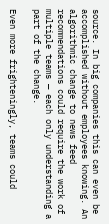source. In big companies this can even be accomplished without employees knowing. An algorithmic change to news feed recommendations could require the work of multiple teams — each only understanding a part of the change.

Even more frighteningly, teams could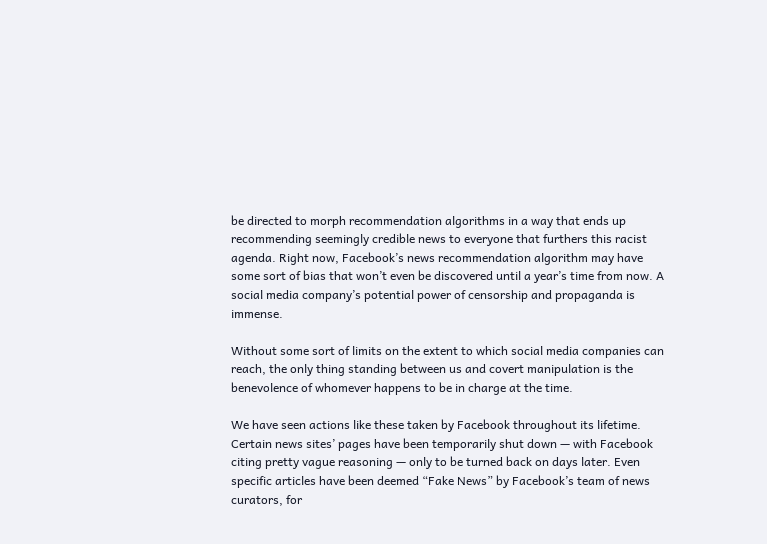be directed to morph recommendation algorithms in a way that ends up recommending seemingly credible news to everyone that furthers this racist agenda. Right now, Facebook’s news recommendation algorithm may have some sort of bias that won’t even be discovered until a year’s time from now. A social media company’s potential power of censorship and propaganda is immense.

Without some sort of limits on the extent to which social media companies can reach, the only thing standing between us and covert manipulation is the benevolence of whomever happens to be in charge at the time.

We have seen actions like these taken by Facebook throughout its lifetime. Certain news sites’ pages have been temporarily shut down — with Facebook citing pretty vague reasoning — only to be turned back on days later. Even specific articles have been deemed “Fake News” by Facebook’s team of news curators, for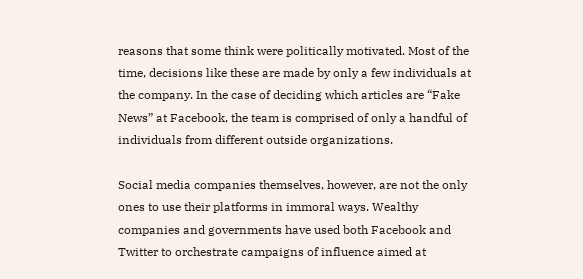reasons that some think were politically motivated. Most of the time, decisions like these are made by only a few individuals at the company. In the case of deciding which articles are “Fake News” at Facebook, the team is comprised of only a handful of individuals from different outside organizations.

Social media companies themselves, however, are not the only ones to use their platforms in immoral ways. Wealthy companies and governments have used both Facebook and Twitter to orchestrate campaigns of influence aimed at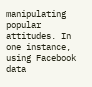manipulating popular attitudes. In one instance, using Facebook data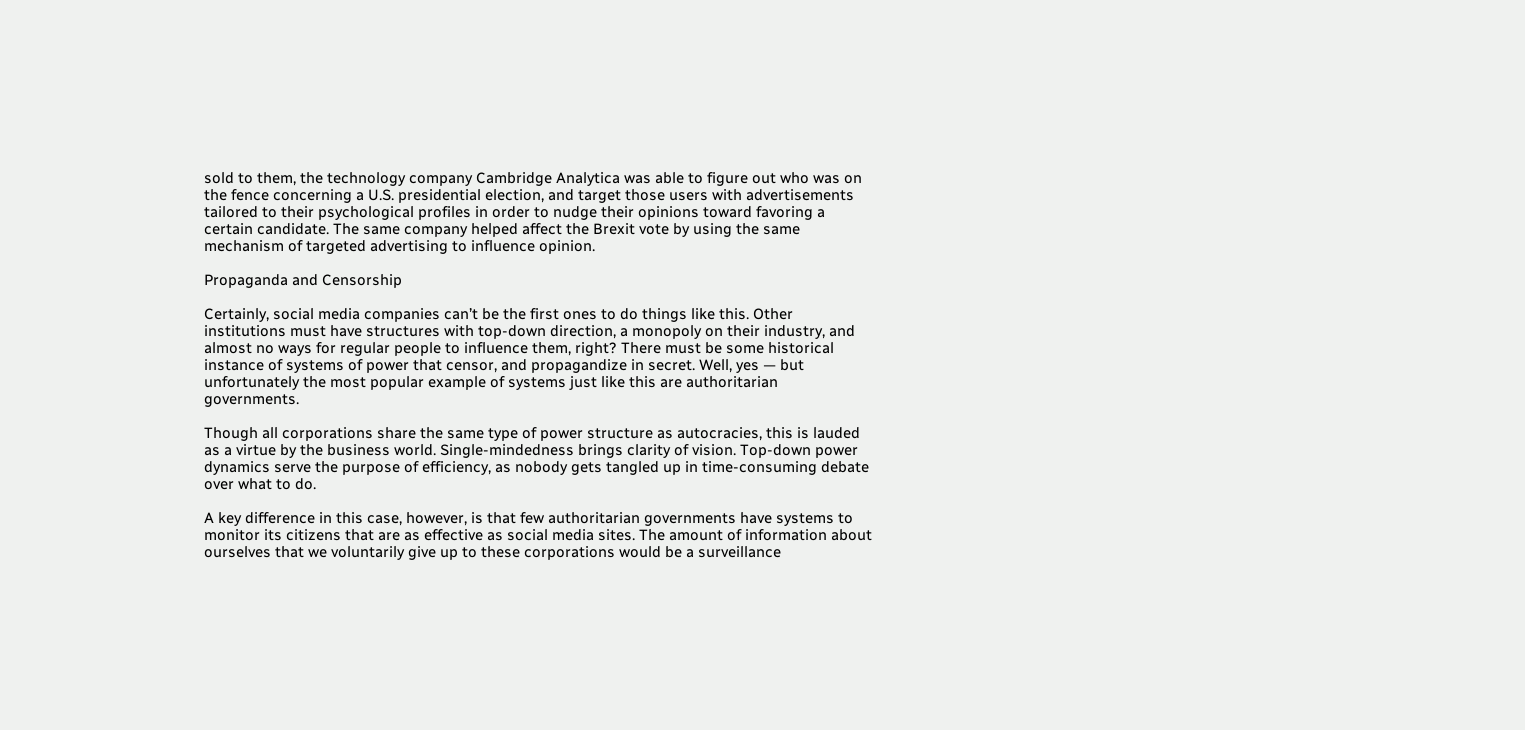sold to them, the technology company Cambridge Analytica was able to figure out who was on the fence concerning a U.S. presidential election, and target those users with advertisements tailored to their psychological profiles in order to nudge their opinions toward favoring a certain candidate. The same company helped affect the Brexit vote by using the same mechanism of targeted advertising to influence opinion.

Propaganda and Censorship

Certainly, social media companies can’t be the first ones to do things like this. Other institutions must have structures with top-down direction, a monopoly on their industry, and almost no ways for regular people to influence them, right? There must be some historical instance of systems of power that censor, and propagandize in secret. Well, yes — but unfortunately the most popular example of systems just like this are authoritarian governments.

Though all corporations share the same type of power structure as autocracies, this is lauded as a virtue by the business world. Single-mindedness brings clarity of vision. Top-down power dynamics serve the purpose of efficiency, as nobody gets tangled up in time-consuming debate over what to do.

A key difference in this case, however, is that few authoritarian governments have systems to monitor its citizens that are as effective as social media sites. The amount of information about ourselves that we voluntarily give up to these corporations would be a surveillance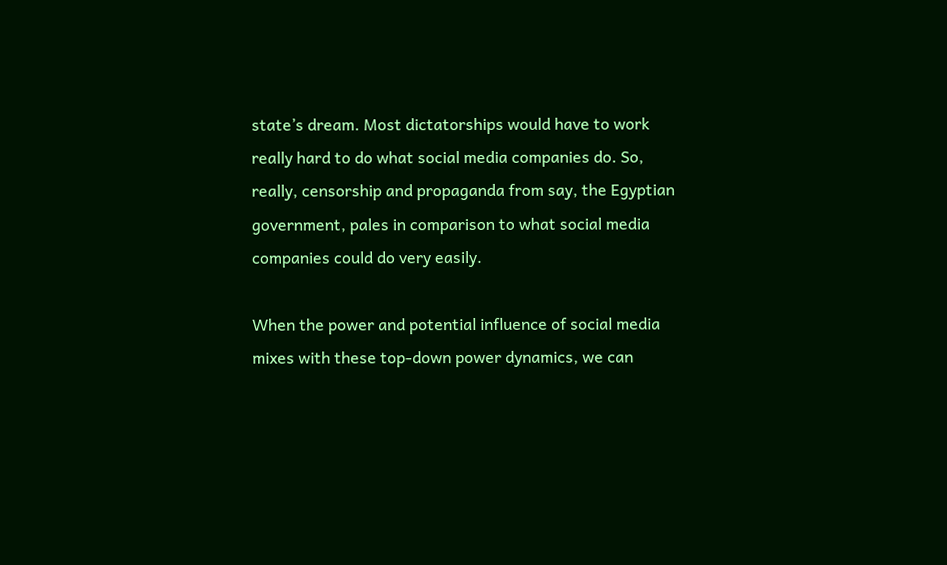state’s dream. Most dictatorships would have to work really hard to do what social media companies do. So, really, censorship and propaganda from say, the Egyptian government, pales in comparison to what social media companies could do very easily.

When the power and potential influence of social media mixes with these top-down power dynamics, we can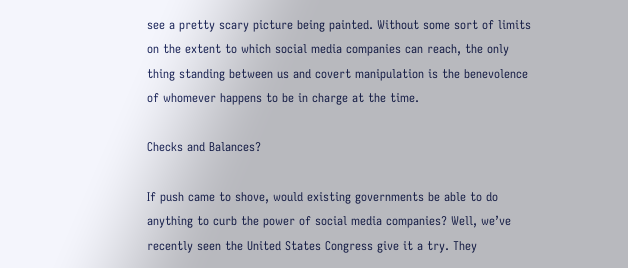see a pretty scary picture being painted. Without some sort of limits on the extent to which social media companies can reach, the only thing standing between us and covert manipulation is the benevolence of whomever happens to be in charge at the time.

Checks and Balances?

If push came to shove, would existing governments be able to do anything to curb the power of social media companies? Well, we’ve recently seen the United States Congress give it a try. They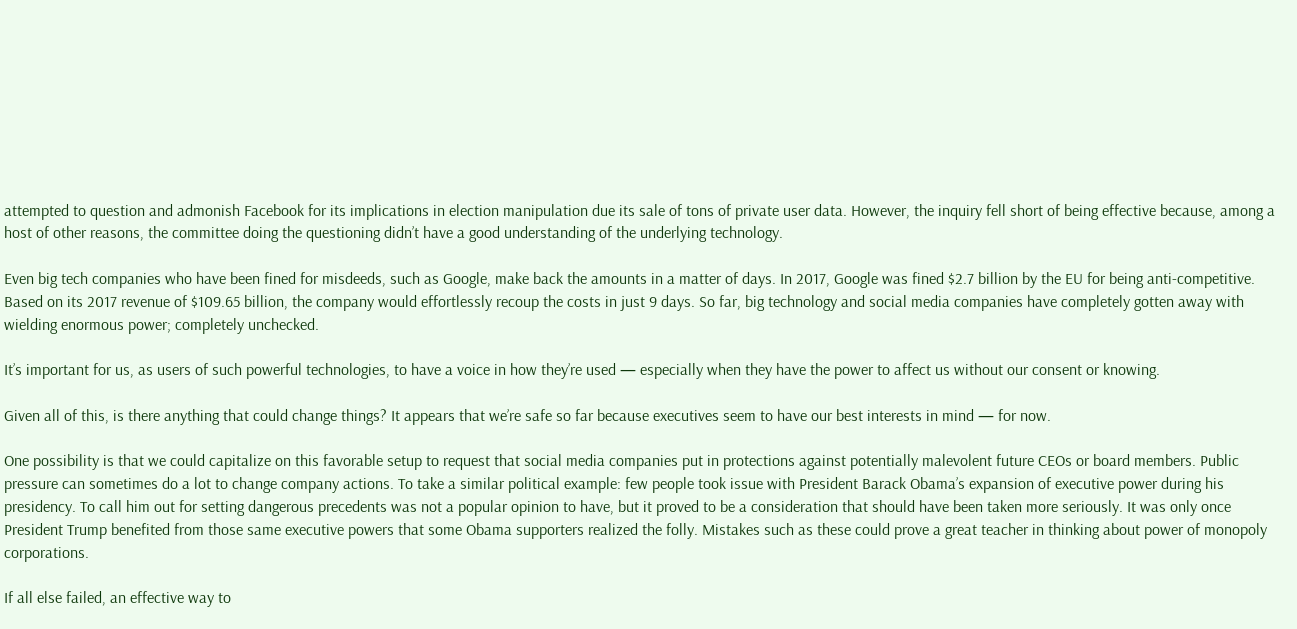attempted to question and admonish Facebook for its implications in election manipulation due its sale of tons of private user data. However, the inquiry fell short of being effective because, among a host of other reasons, the committee doing the questioning didn’t have a good understanding of the underlying technology.

Even big tech companies who have been fined for misdeeds, such as Google, make back the amounts in a matter of days. In 2017, Google was fined $2.7 billion by the EU for being anti-competitive. Based on its 2017 revenue of $109.65 billion, the company would effortlessly recoup the costs in just 9 days. So far, big technology and social media companies have completely gotten away with wielding enormous power; completely unchecked.

It’s important for us, as users of such powerful technologies, to have a voice in how they’re used — especially when they have the power to affect us without our consent or knowing.

Given all of this, is there anything that could change things? It appears that we’re safe so far because executives seem to have our best interests in mind — for now.

One possibility is that we could capitalize on this favorable setup to request that social media companies put in protections against potentially malevolent future CEOs or board members. Public pressure can sometimes do a lot to change company actions. To take a similar political example: few people took issue with President Barack Obama’s expansion of executive power during his presidency. To call him out for setting dangerous precedents was not a popular opinion to have, but it proved to be a consideration that should have been taken more seriously. It was only once President Trump benefited from those same executive powers that some Obama supporters realized the folly. Mistakes such as these could prove a great teacher in thinking about power of monopoly corporations.

If all else failed, an effective way to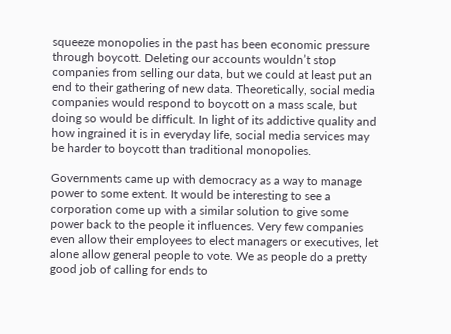squeeze monopolies in the past has been economic pressure through boycott. Deleting our accounts wouldn’t stop companies from selling our data, but we could at least put an end to their gathering of new data. Theoretically, social media companies would respond to boycott on a mass scale, but doing so would be difficult. In light of its addictive quality and how ingrained it is in everyday life, social media services may be harder to boycott than traditional monopolies.

Governments came up with democracy as a way to manage power to some extent. It would be interesting to see a corporation come up with a similar solution to give some power back to the people it influences. Very few companies even allow their employees to elect managers or executives, let alone allow general people to vote. We as people do a pretty good job of calling for ends to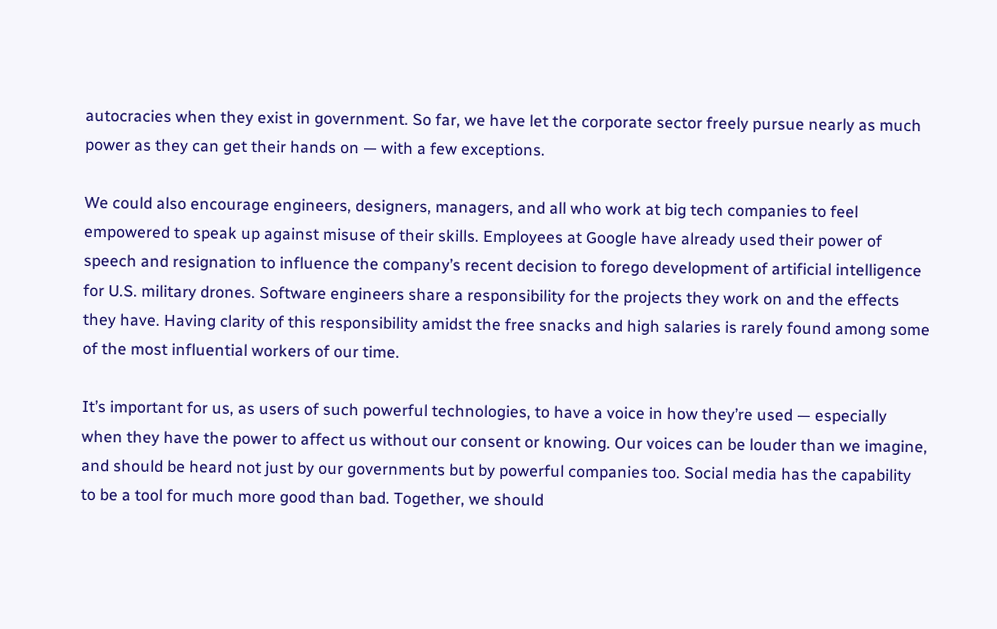autocracies when they exist in government. So far, we have let the corporate sector freely pursue nearly as much power as they can get their hands on — with a few exceptions.

We could also encourage engineers, designers, managers, and all who work at big tech companies to feel empowered to speak up against misuse of their skills. Employees at Google have already used their power of speech and resignation to influence the company’s recent decision to forego development of artificial intelligence for U.S. military drones. Software engineers share a responsibility for the projects they work on and the effects they have. Having clarity of this responsibility amidst the free snacks and high salaries is rarely found among some of the most influential workers of our time.

It’s important for us, as users of such powerful technologies, to have a voice in how they’re used — especially when they have the power to affect us without our consent or knowing. Our voices can be louder than we imagine, and should be heard not just by our governments but by powerful companies too. Social media has the capability to be a tool for much more good than bad. Together, we should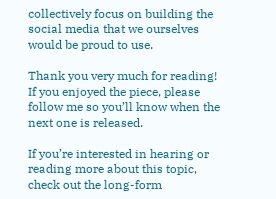collectively focus on building the social media that we ourselves would be proud to use.

Thank you very much for reading! If you enjoyed the piece, please follow me so you’ll know when the next one is released.

If you’re interested in hearing or reading more about this topic, check out the long-form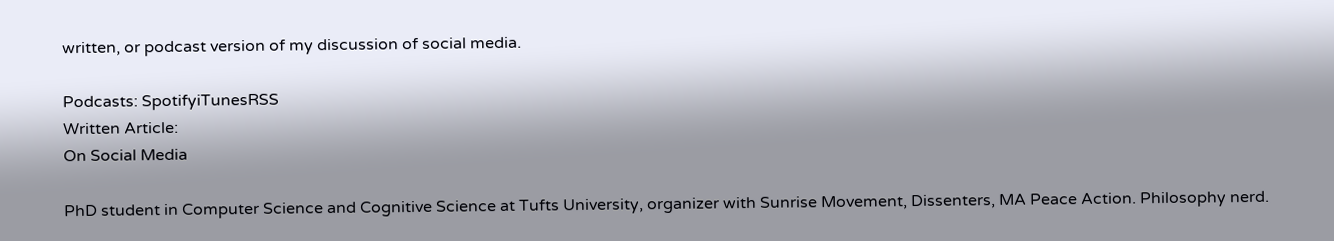written, or podcast version of my discussion of social media.

Podcasts: SpotifyiTunesRSS
Written Article:
On Social Media

PhD student in Computer Science and Cognitive Science at Tufts University, organizer with Sunrise Movement, Dissenters, MA Peace Action. Philosophy nerd.